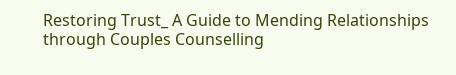Restoring Trust_ A Guide to Mending Relationships through Couples Counselling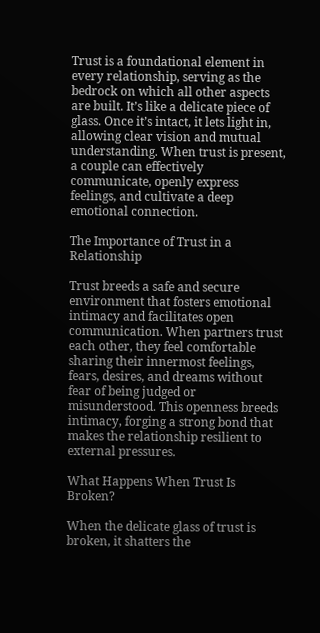Trust is a foundational element in every relationship, serving as the bedrock on which all other aspects are built. It’s like a delicate piece of glass. Once it’s intact, it lets light in, allowing clear vision and mutual understanding. When trust is present, a couple can effectively communicate, openly express feelings, and cultivate a deep emotional connection.

The Importance of Trust in a Relationship

Trust breeds a safe and secure environment that fosters emotional intimacy and facilitates open communication. When partners trust each other, they feel comfortable sharing their innermost feelings, fears, desires, and dreams without fear of being judged or misunderstood. This openness breeds intimacy, forging a strong bond that makes the relationship resilient to external pressures.

What Happens When Trust Is Broken?

When the delicate glass of trust is broken, it shatters the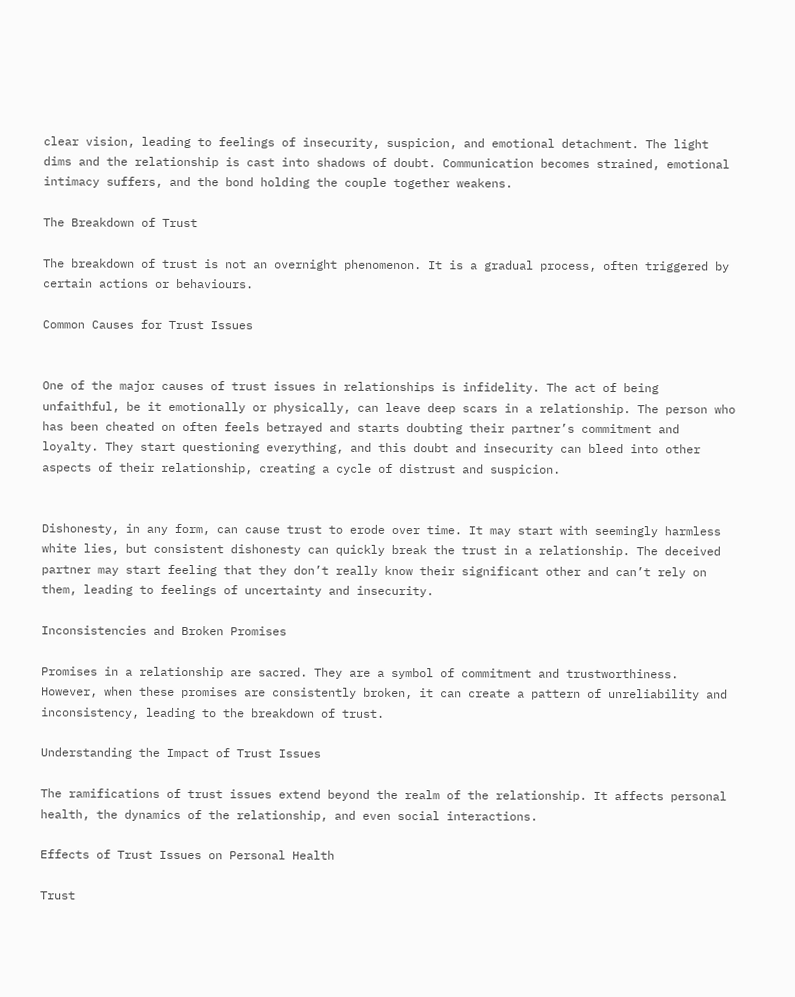clear vision, leading to feelings of insecurity, suspicion, and emotional detachment. The light dims and the relationship is cast into shadows of doubt. Communication becomes strained, emotional intimacy suffers, and the bond holding the couple together weakens.

The Breakdown of Trust

The breakdown of trust is not an overnight phenomenon. It is a gradual process, often triggered by certain actions or behaviours.

Common Causes for Trust Issues


One of the major causes of trust issues in relationships is infidelity. The act of being unfaithful, be it emotionally or physically, can leave deep scars in a relationship. The person who has been cheated on often feels betrayed and starts doubting their partner’s commitment and loyalty. They start questioning everything, and this doubt and insecurity can bleed into other aspects of their relationship, creating a cycle of distrust and suspicion.


Dishonesty, in any form, can cause trust to erode over time. It may start with seemingly harmless white lies, but consistent dishonesty can quickly break the trust in a relationship. The deceived partner may start feeling that they don’t really know their significant other and can’t rely on them, leading to feelings of uncertainty and insecurity.

Inconsistencies and Broken Promises

Promises in a relationship are sacred. They are a symbol of commitment and trustworthiness. However, when these promises are consistently broken, it can create a pattern of unreliability and inconsistency, leading to the breakdown of trust.

Understanding the Impact of Trust Issues

The ramifications of trust issues extend beyond the realm of the relationship. It affects personal health, the dynamics of the relationship, and even social interactions.

Effects of Trust Issues on Personal Health

Trust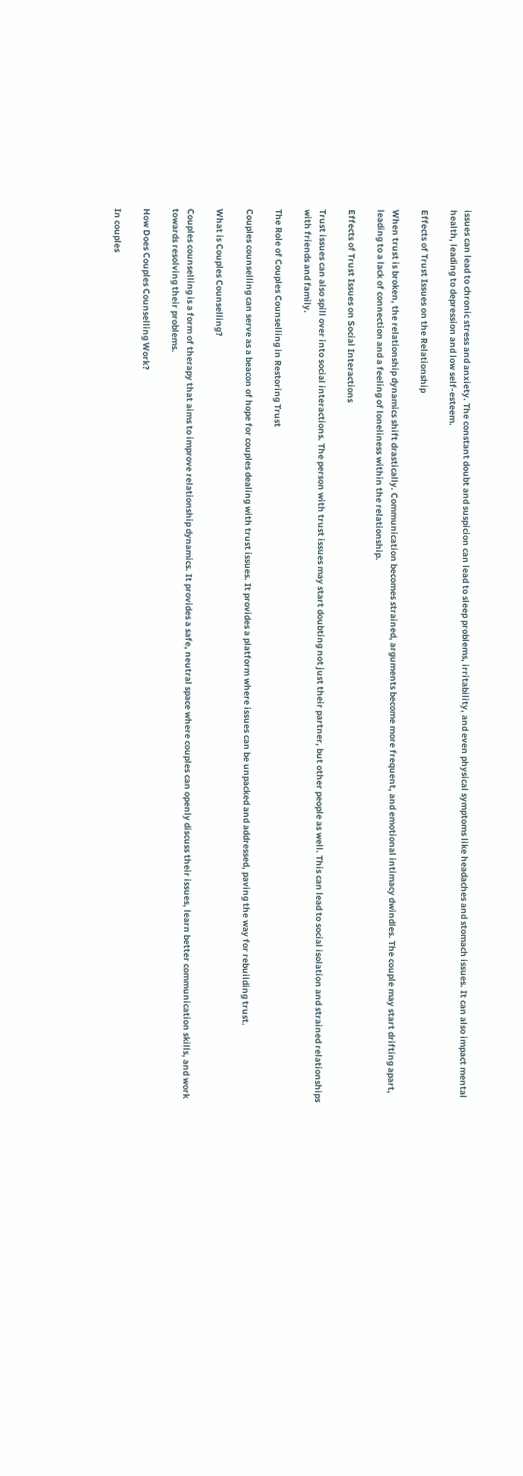issues can lead to chronic stress and anxiety. The constant doubt and suspicion can lead to sleep problems, irritability, and even physical symptoms like headaches and stomach issues. It can also impact mental health, leading to depression and low self-esteem.

Effects of Trust Issues on the Relationship

When trust is broken, the relationship dynamics shift drastically. Communication becomes strained, arguments become more frequent, and emotional intimacy dwindles. The couple may start drifting apart, leading to a lack of connection and a feeling of loneliness within the relationship.

Effects of Trust Issues on Social Interactions

Trust issues can also spill over into social interactions. The person with trust issues may start doubting not just their partner, but other people as well. This can lead to social isolation and strained relationships with friends and family.

The Role of Couples Counselling in Restoring Trust

Couples counselling can serve as a beacon of hope for couples dealing with trust issues. It provides a platform where issues can be unpacked and addressed, paving the way for rebuilding trust.

What is Couples Counselling?

Couples counselling is a form of therapy that aims to improve relationship dynamics. It provides a safe, neutral space where couples can openly discuss their issues, learn better communication skills, and work towards resolving their problems.

How Does Couples Counselling Work?

In couples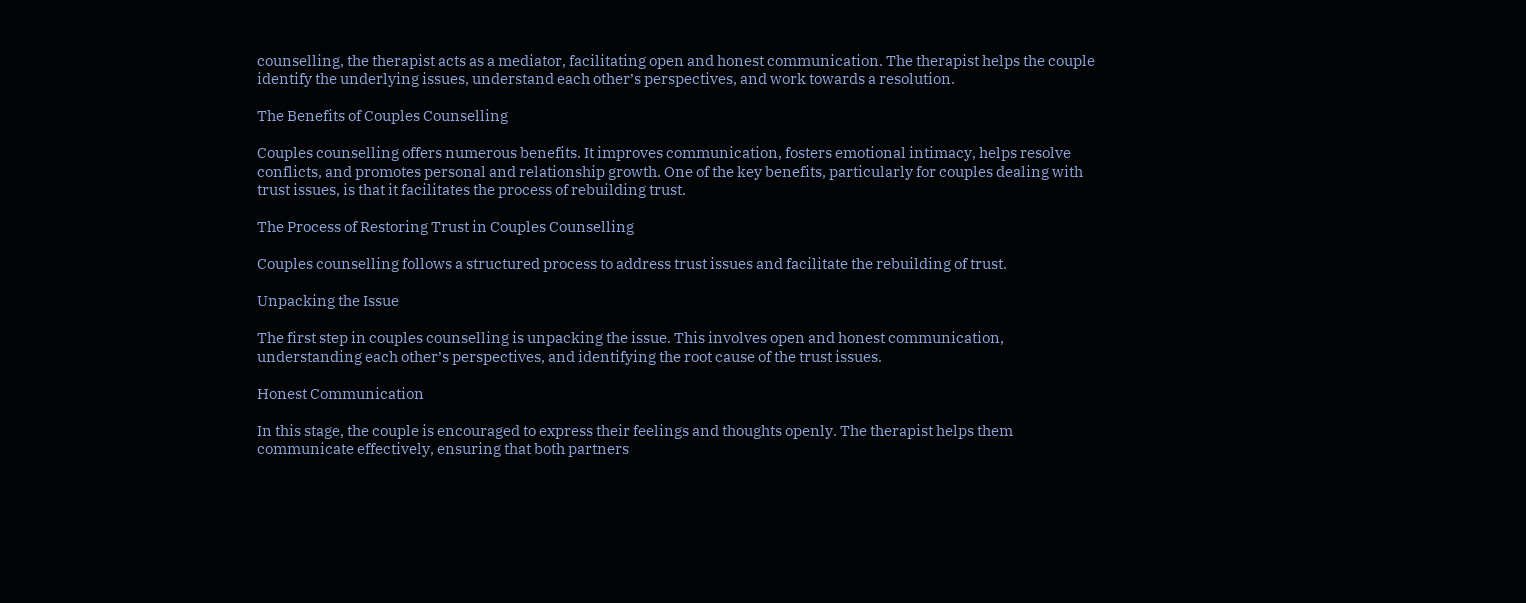counselling, the therapist acts as a mediator, facilitating open and honest communication. The therapist helps the couple identify the underlying issues, understand each other’s perspectives, and work towards a resolution.

The Benefits of Couples Counselling

Couples counselling offers numerous benefits. It improves communication, fosters emotional intimacy, helps resolve conflicts, and promotes personal and relationship growth. One of the key benefits, particularly for couples dealing with trust issues, is that it facilitates the process of rebuilding trust.

The Process of Restoring Trust in Couples Counselling

Couples counselling follows a structured process to address trust issues and facilitate the rebuilding of trust.

Unpacking the Issue

The first step in couples counselling is unpacking the issue. This involves open and honest communication, understanding each other’s perspectives, and identifying the root cause of the trust issues.

Honest Communication

In this stage, the couple is encouraged to express their feelings and thoughts openly. The therapist helps them communicate effectively, ensuring that both partners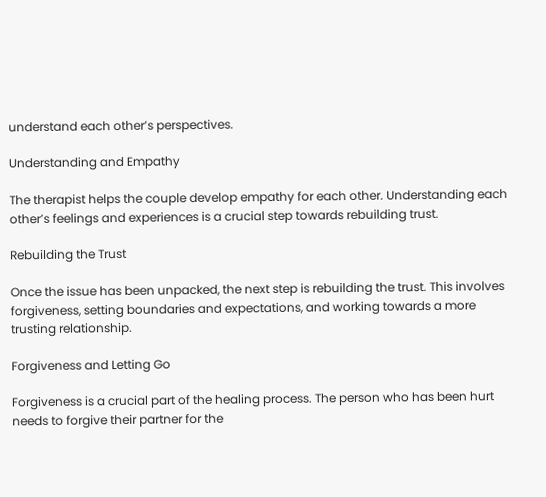understand each other’s perspectives.

Understanding and Empathy

The therapist helps the couple develop empathy for each other. Understanding each other’s feelings and experiences is a crucial step towards rebuilding trust.

Rebuilding the Trust

Once the issue has been unpacked, the next step is rebuilding the trust. This involves forgiveness, setting boundaries and expectations, and working towards a more trusting relationship.

Forgiveness and Letting Go

Forgiveness is a crucial part of the healing process. The person who has been hurt needs to forgive their partner for the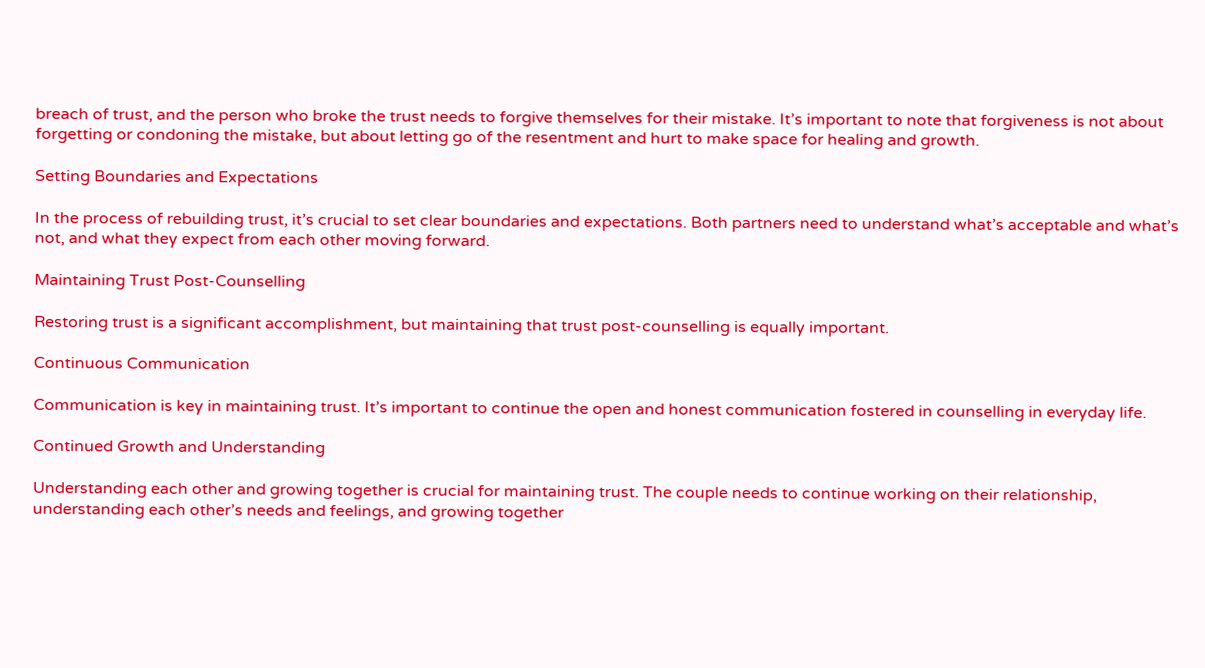breach of trust, and the person who broke the trust needs to forgive themselves for their mistake. It’s important to note that forgiveness is not about forgetting or condoning the mistake, but about letting go of the resentment and hurt to make space for healing and growth.

Setting Boundaries and Expectations

In the process of rebuilding trust, it’s crucial to set clear boundaries and expectations. Both partners need to understand what’s acceptable and what’s not, and what they expect from each other moving forward.

Maintaining Trust Post-Counselling

Restoring trust is a significant accomplishment, but maintaining that trust post-counselling is equally important.

Continuous Communication

Communication is key in maintaining trust. It’s important to continue the open and honest communication fostered in counselling in everyday life.

Continued Growth and Understanding

Understanding each other and growing together is crucial for maintaining trust. The couple needs to continue working on their relationship, understanding each other’s needs and feelings, and growing together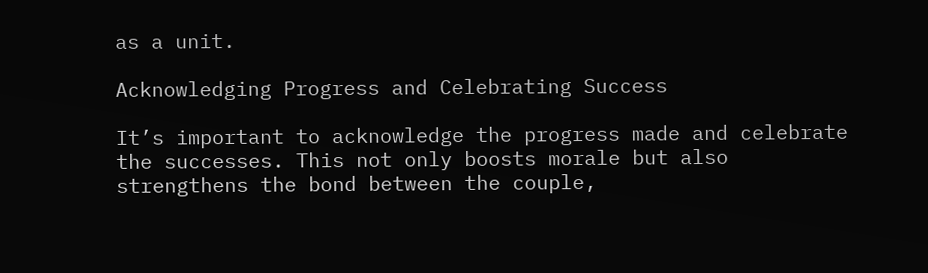as a unit.

Acknowledging Progress and Celebrating Success

It’s important to acknowledge the progress made and celebrate the successes. This not only boosts morale but also strengthens the bond between the couple,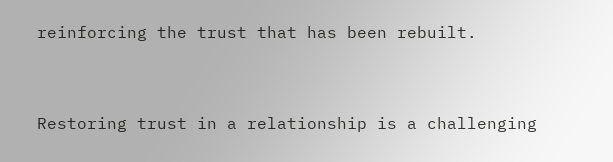reinforcing the trust that has been rebuilt.


Restoring trust in a relationship is a challenging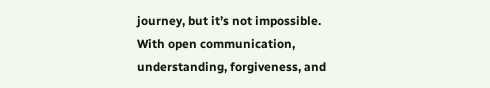journey, but it’s not impossible. With open communication, understanding, forgiveness, and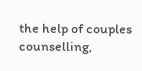the help of couples counselling,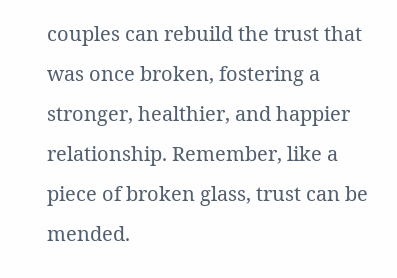couples can rebuild the trust that was once broken, fostering a stronger, healthier, and happier relationship. Remember, like a piece of broken glass, trust can be mended.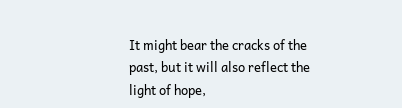It might bear the cracks of the past, but it will also reflect the light of hope,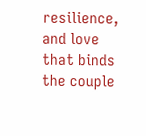resilience, and love that binds the couple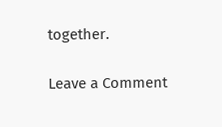together.

Leave a Comment